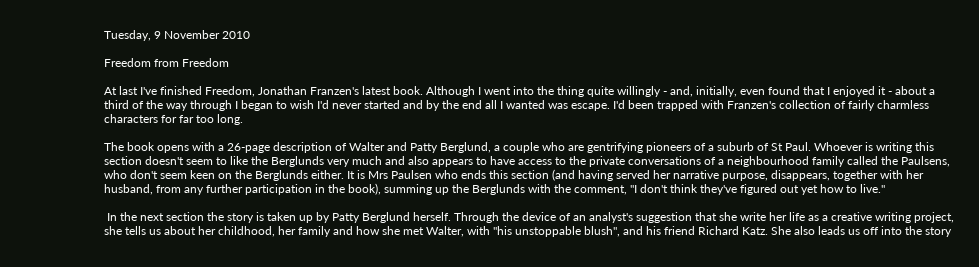Tuesday, 9 November 2010

Freedom from Freedom

At last I've finished Freedom, Jonathan Franzen's latest book. Although I went into the thing quite willingly - and, initially, even found that I enjoyed it - about a third of the way through I began to wish I'd never started and by the end all I wanted was escape. I'd been trapped with Franzen's collection of fairly charmless characters for far too long.

The book opens with a 26-page description of Walter and Patty Berglund, a couple who are gentrifying pioneers of a suburb of St Paul. Whoever is writing this section doesn't seem to like the Berglunds very much and also appears to have access to the private conversations of a neighbourhood family called the Paulsens, who don't seem keen on the Berglunds either. It is Mrs Paulsen who ends this section (and having served her narrative purpose, disappears, together with her husband, from any further participation in the book), summing up the Berglunds with the comment, "I don't think they've figured out yet how to live."

 In the next section the story is taken up by Patty Berglund herself. Through the device of an analyst's suggestion that she write her life as a creative writing project, she tells us about her childhood, her family and how she met Walter, with "his unstoppable blush", and his friend Richard Katz. She also leads us off into the story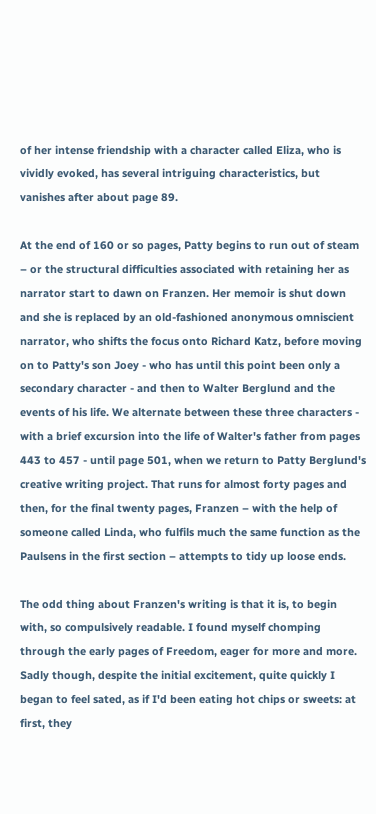of her intense friendship with a character called Eliza, who is vividly evoked, has several intriguing characteristics, but vanishes after about page 89.

At the end of 160 or so pages, Patty begins to run out of steam – or the structural difficulties associated with retaining her as narrator start to dawn on Franzen. Her memoir is shut down and she is replaced by an old-fashioned anonymous omniscient narrator, who shifts the focus onto Richard Katz, before moving on to Patty's son Joey - who has until this point been only a secondary character - and then to Walter Berglund and the events of his life. We alternate between these three characters - with a brief excursion into the life of Walter's father from pages 443 to 457 - until page 501, when we return to Patty Berglund's creative writing project. That runs for almost forty pages and then, for the final twenty pages, Franzen – with the help of someone called Linda, who fulfils much the same function as the Paulsens in the first section – attempts to tidy up loose ends.

The odd thing about Franzen's writing is that it is, to begin with, so compulsively readable. I found myself chomping through the early pages of Freedom, eager for more and more. Sadly though, despite the initial excitement, quite quickly I began to feel sated, as if I'd been eating hot chips or sweets: at first, they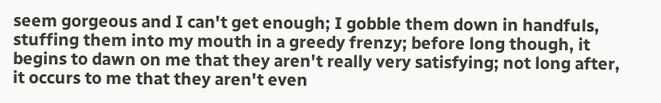seem gorgeous and I can't get enough; I gobble them down in handfuls, stuffing them into my mouth in a greedy frenzy; before long though, it begins to dawn on me that they aren't really very satisfying; not long after, it occurs to me that they aren't even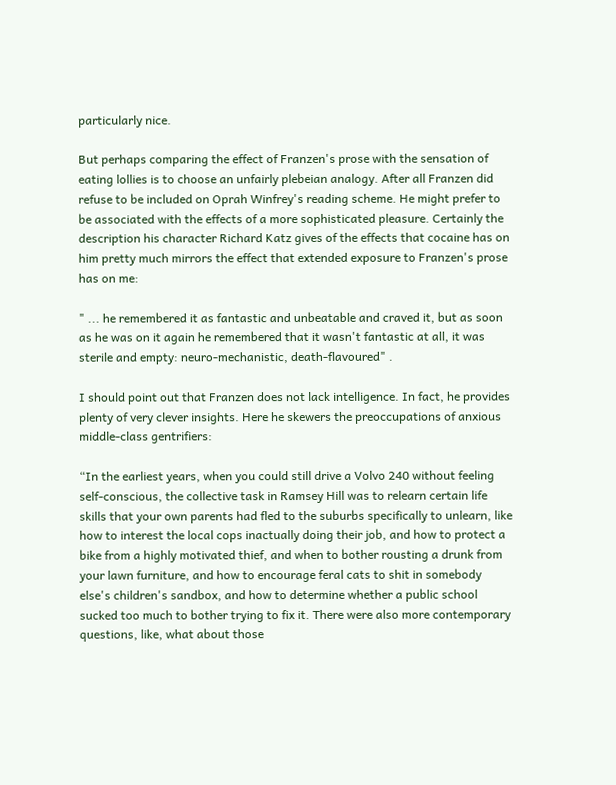particularly nice.

But perhaps comparing the effect of Franzen's prose with the sensation of eating lollies is to choose an unfairly plebeian analogy. After all Franzen did refuse to be included on Oprah Winfrey's reading scheme. He might prefer to be associated with the effects of a more sophisticated pleasure. Certainly the description his character Richard Katz gives of the effects that cocaine has on him pretty much mirrors the effect that extended exposure to Franzen's prose has on me:

" ... he remembered it as fantastic and unbeatable and craved it, but as soon as he was on it again he remembered that it wasn't fantastic at all, it was sterile and empty: neuro-mechanistic, death-flavoured" .

I should point out that Franzen does not lack intelligence. In fact, he provides plenty of very clever insights. Here he skewers the preoccupations of anxious middle-class gentrifiers:

“In the earliest years, when you could still drive a Volvo 240 without feeling self-conscious, the collective task in Ramsey Hill was to relearn certain life skills that your own parents had fled to the suburbs specifically to unlearn, like how to interest the local cops inactually doing their job, and how to protect a bike from a highly motivated thief, and when to bother rousting a drunk from your lawn furniture, and how to encourage feral cats to shit in somebody else's children's sandbox, and how to determine whether a public school sucked too much to bother trying to fix it. There were also more contemporary questions, like, what about those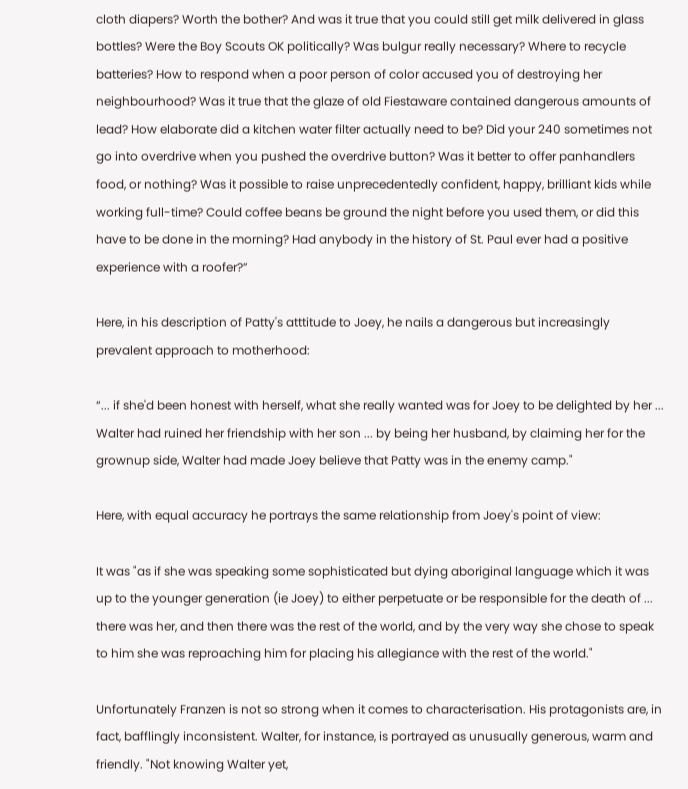cloth diapers? Worth the bother? And was it true that you could still get milk delivered in glass bottles? Were the Boy Scouts OK politically? Was bulgur really necessary? Where to recycle batteries? How to respond when a poor person of color accused you of destroying her neighbourhood? Was it true that the glaze of old Fiestaware contained dangerous amounts of lead? How elaborate did a kitchen water filter actually need to be? Did your 240 sometimes not go into overdrive when you pushed the overdrive button? Was it better to offer panhandlers food, or nothing? Was it possible to raise unprecedentedly confident, happy, brilliant kids while working full-time? Could coffee beans be ground the night before you used them, or did this have to be done in the morning? Had anybody in the history of St. Paul ever had a positive experience with a roofer?”

Here, in his description of Patty's atttitude to Joey, he nails a dangerous but increasingly prevalent approach to motherhood:

“... if she'd been honest with herself, what she really wanted was for Joey to be delighted by her ... Walter had ruined her friendship with her son ... by being her husband, by claiming her for the grownup side, Walter had made Joey believe that Patty was in the enemy camp."

Here, with equal accuracy he portrays the same relationship from Joey's point of view:

It was "as if she was speaking some sophisticated but dying aboriginal language which it was up to the younger generation (ie Joey) to either perpetuate or be responsible for the death of ... there was her, and then there was the rest of the world, and by the very way she chose to speak to him she was reproaching him for placing his allegiance with the rest of the world."

Unfortunately Franzen is not so strong when it comes to characterisation. His protagonists are, in fact, bafflingly inconsistent. Walter, for instance, is portrayed as unusually generous, warm and friendly. "Not knowing Walter yet,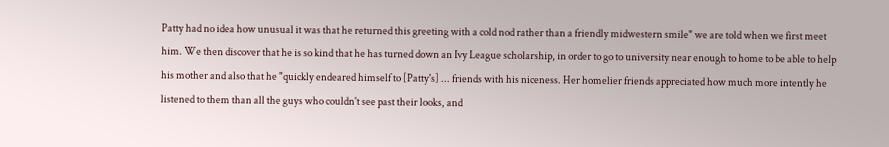Patty had no idea how unusual it was that he returned this greeting with a cold nod rather than a friendly midwestern smile" we are told when we first meet him. We then discover that he is so kind that he has turned down an Ivy League scholarship, in order to go to university near enough to home to be able to help his mother and also that he "quickly endeared himself to [Patty's] ... friends with his niceness. Her homelier friends appreciated how much more intently he listened to them than all the guys who couldn't see past their looks, and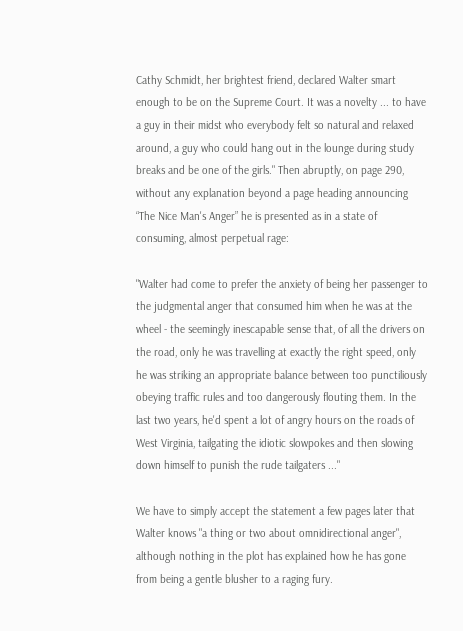Cathy Schmidt, her brightest friend, declared Walter smart enough to be on the Supreme Court. It was a novelty ... to have a guy in their midst who everybody felt so natural and relaxed around, a guy who could hang out in the lounge during study breaks and be one of the girls." Then abruptly, on page 290, without any explanation beyond a page heading announcing “The Nice Man's Anger” he is presented as in a state of consuming, almost perpetual rage:

"Walter had come to prefer the anxiety of being her passenger to the judgmental anger that consumed him when he was at the wheel - the seemingly inescapable sense that, of all the drivers on the road, only he was travelling at exactly the right speed, only he was striking an appropriate balance between too punctiliously obeying traffic rules and too dangerously flouting them. In the last two years, he'd spent a lot of angry hours on the roads of West Virginia, tailgating the idiotic slowpokes and then slowing down himself to punish the rude tailgaters ..."

We have to simply accept the statement a few pages later that Walter knows "a thing or two about omnidirectional anger", although nothing in the plot has explained how he has gone from being a gentle blusher to a raging fury.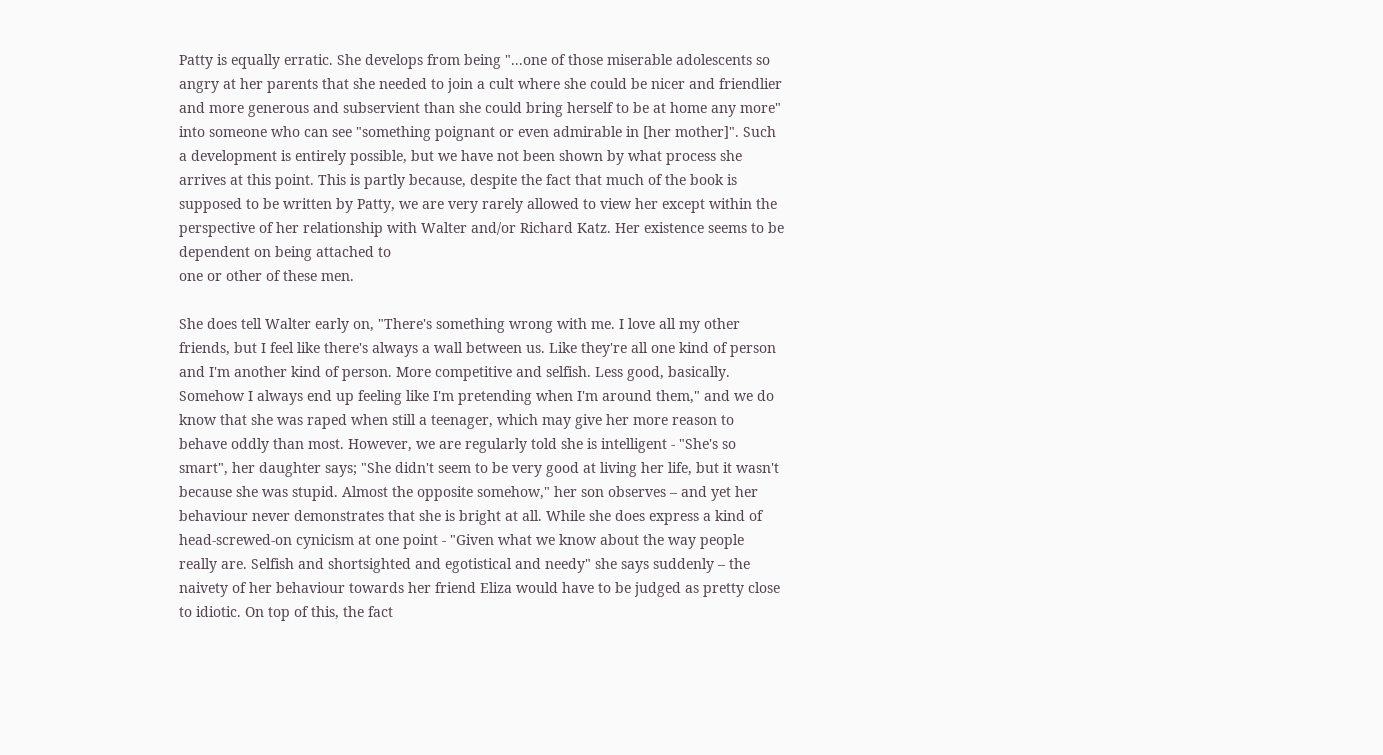Patty is equally erratic. She develops from being "...one of those miserable adolescents so angry at her parents that she needed to join a cult where she could be nicer and friendlier and more generous and subservient than she could bring herself to be at home any more" into someone who can see "something poignant or even admirable in [her mother]". Such a development is entirely possible, but we have not been shown by what process she arrives at this point. This is partly because, despite the fact that much of the book is supposed to be written by Patty, we are very rarely allowed to view her except within the perspective of her relationship with Walter and/or Richard Katz. Her existence seems to be dependent on being attached to
one or other of these men.

She does tell Walter early on, "There's something wrong with me. I love all my other friends, but I feel like there's always a wall between us. Like they're all one kind of person and I'm another kind of person. More competitive and selfish. Less good, basically. Somehow I always end up feeling like I'm pretending when I'm around them," and we do know that she was raped when still a teenager, which may give her more reason to behave oddly than most. However, we are regularly told she is intelligent - "She's so smart", her daughter says; "She didn't seem to be very good at living her life, but it wasn't because she was stupid. Almost the opposite somehow," her son observes – and yet her behaviour never demonstrates that she is bright at all. While she does express a kind of head-screwed-on cynicism at one point - "Given what we know about the way people really are. Selfish and shortsighted and egotistical and needy" she says suddenly – the naivety of her behaviour towards her friend Eliza would have to be judged as pretty close to idiotic. On top of this, the fact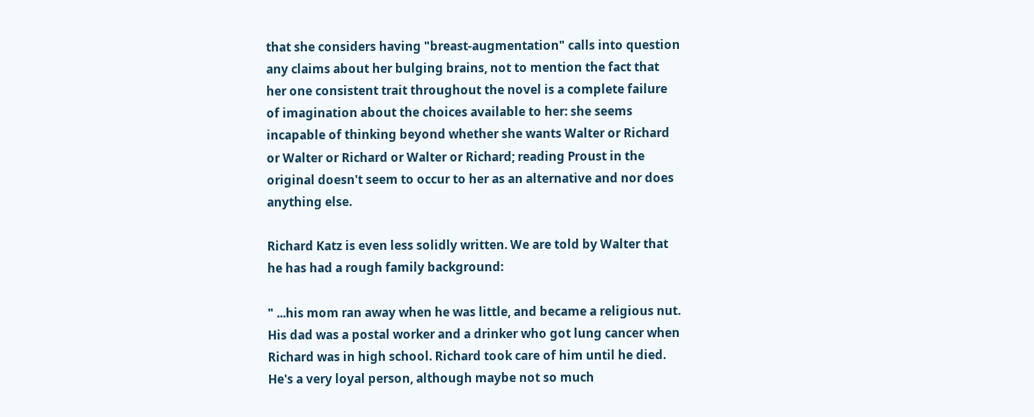that she considers having "breast-augmentation" calls into question any claims about her bulging brains, not to mention the fact that her one consistent trait throughout the novel is a complete failure of imagination about the choices available to her: she seems incapable of thinking beyond whether she wants Walter or Richard or Walter or Richard or Walter or Richard; reading Proust in the original doesn't seem to occur to her as an alternative and nor does anything else.

Richard Katz is even less solidly written. We are told by Walter that he has had a rough family background:

" ...his mom ran away when he was little, and became a religious nut. His dad was a postal worker and a drinker who got lung cancer when Richard was in high school. Richard took care of him until he died. He's a very loyal person, although maybe not so much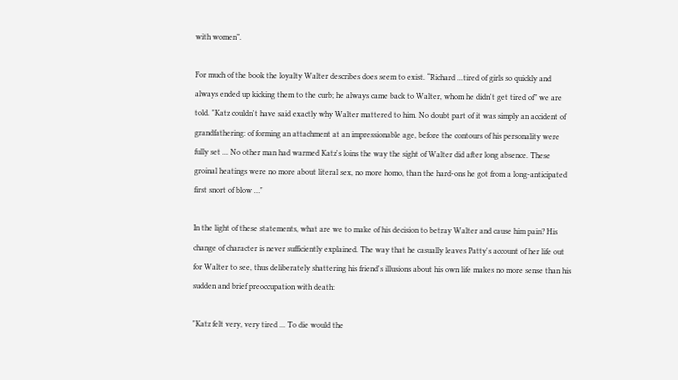with women”.

For much of the book the loyalty Walter describes does seem to exist. “Richard ...tired of girls so quickly and always ended up kicking them to the curb; he always came back to Walter, whom he didn't get tired of” we are told. "Katz couldn't have said exactly why Walter mattered to him. No doubt part of it was simply an accident of grandfathering: of forming an attachment at an impressionable age, before the contours of his personality were fully set ... No other man had warmed Katz's loins the way the sight of Walter did after long absence. These groinal heatings were no more about literal sex, no more homo, than the hard-ons he got from a long-anticipated first snort of blow …"

In the light of these statements, what are we to make of his decision to betray Walter and cause him pain? His change of character is never sufficiently explained. The way that he casually leaves Patty's account of her life out for Walter to see, thus deliberately shattering his friend's illusions about his own life makes no more sense than his sudden and brief preoccupation with death:

"Katz felt very, very tired ... To die would the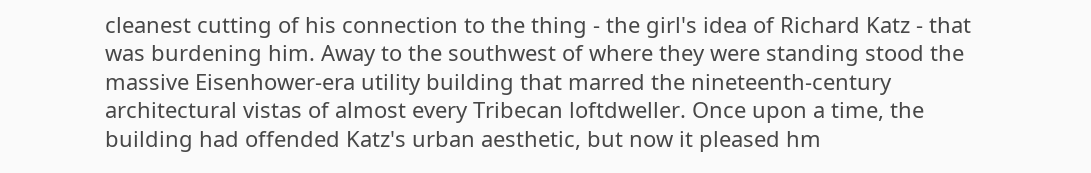cleanest cutting of his connection to the thing - the girl's idea of Richard Katz - that was burdening him. Away to the southwest of where they were standing stood the massive Eisenhower-era utility building that marred the nineteenth-century architectural vistas of almost every Tribecan loftdweller. Once upon a time, the building had offended Katz's urban aesthetic, but now it pleased hm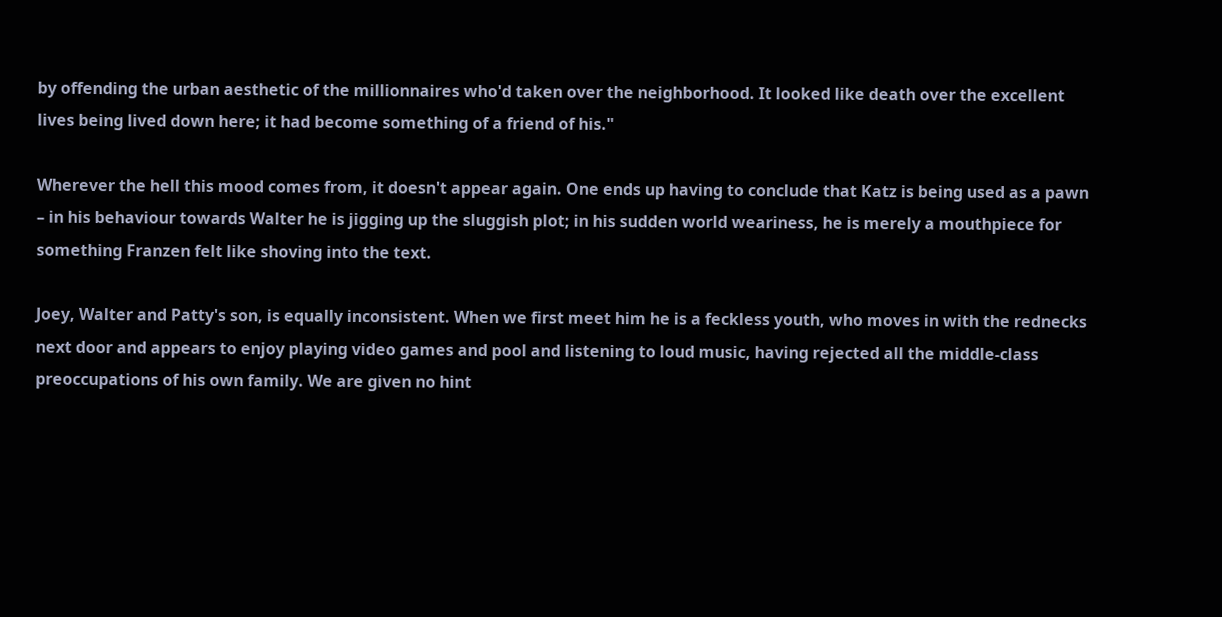by offending the urban aesthetic of the millionnaires who'd taken over the neighborhood. It looked like death over the excellent lives being lived down here; it had become something of a friend of his."

Wherever the hell this mood comes from, it doesn't appear again. One ends up having to conclude that Katz is being used as a pawn – in his behaviour towards Walter he is jigging up the sluggish plot; in his sudden world weariness, he is merely a mouthpiece for something Franzen felt like shoving into the text.

Joey, Walter and Patty's son, is equally inconsistent. When we first meet him he is a feckless youth, who moves in with the rednecks next door and appears to enjoy playing video games and pool and listening to loud music, having rejected all the middle-class preoccupations of his own family. We are given no hint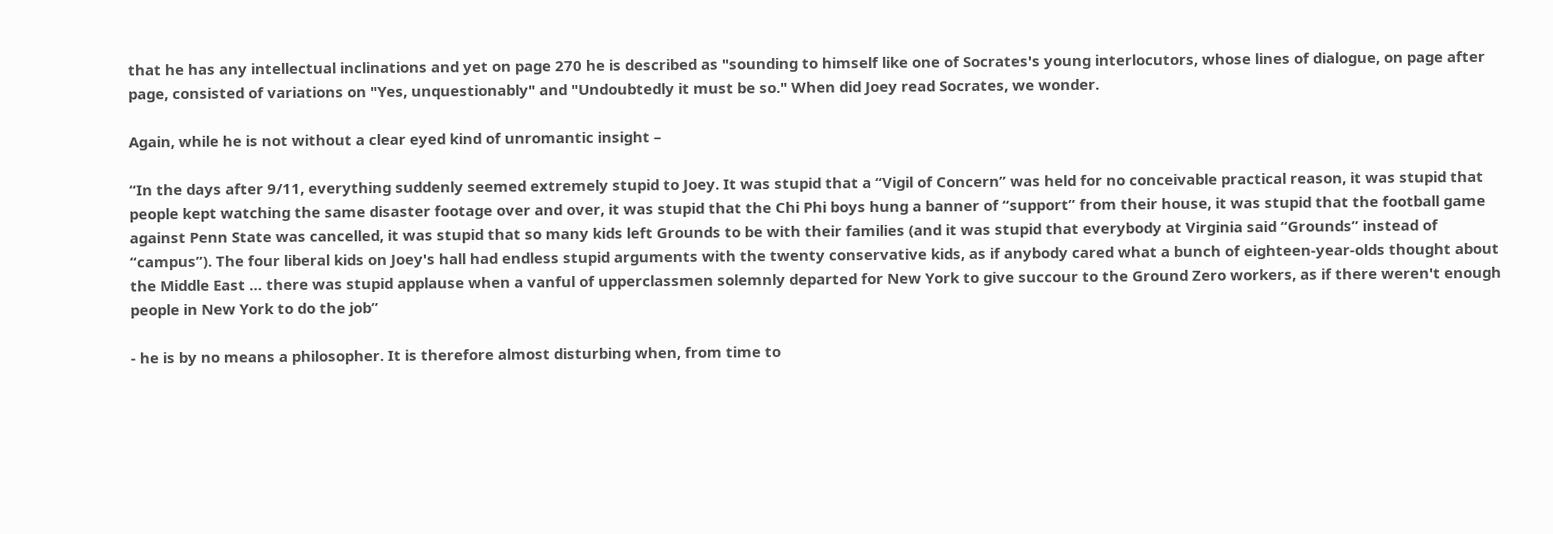that he has any intellectual inclinations and yet on page 270 he is described as "sounding to himself like one of Socrates's young interlocutors, whose lines of dialogue, on page after page, consisted of variations on "Yes, unquestionably" and "Undoubtedly it must be so." When did Joey read Socrates, we wonder.

Again, while he is not without a clear eyed kind of unromantic insight –

“In the days after 9/11, everything suddenly seemed extremely stupid to Joey. It was stupid that a “Vigil of Concern” was held for no conceivable practical reason, it was stupid that people kept watching the same disaster footage over and over, it was stupid that the Chi Phi boys hung a banner of “support” from their house, it was stupid that the football game against Penn State was cancelled, it was stupid that so many kids left Grounds to be with their families (and it was stupid that everybody at Virginia said “Grounds” instead of “campus”). The four liberal kids on Joey's hall had endless stupid arguments with the twenty conservative kids, as if anybody cared what a bunch of eighteen-year-olds thought about the Middle East … there was stupid applause when a vanful of upperclassmen solemnly departed for New York to give succour to the Ground Zero workers, as if there weren't enough people in New York to do the job”

- he is by no means a philosopher. It is therefore almost disturbing when, from time to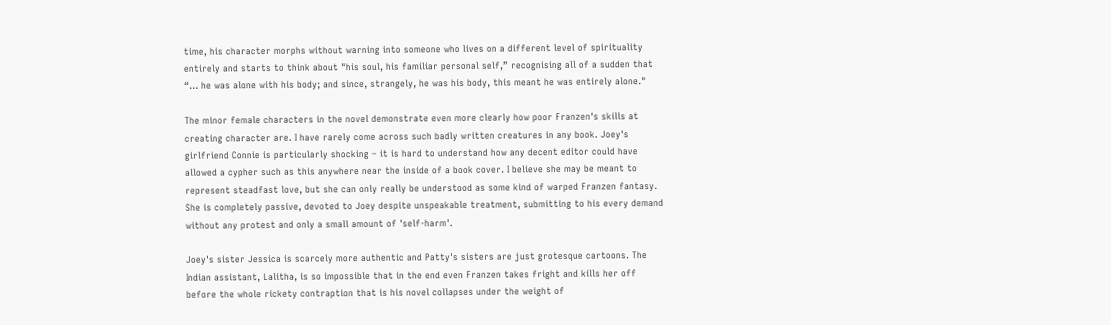time, his character morphs without warning into someone who lives on a different level of spirituality entirely and starts to think about "his soul, his familiar personal self,” recognising all of a sudden that “... he was alone with his body; and since, strangely, he was his body, this meant he was entirely alone."

The minor female characters in the novel demonstrate even more clearly how poor Franzen's skills at creating character are. I have rarely come across such badly written creatures in any book. Joey's girlfriend Connie is particularly shocking – it is hard to understand how any decent editor could have allowed a cypher such as this anywhere near the inside of a book cover. I believe she may be meant to represent steadfast love, but she can only really be understood as some kind of warped Franzen fantasy. She is completely passive, devoted to Joey despite unspeakable treatment, submitting to his every demand without any protest and only a small amount of 'self-harm'.

Joey's sister Jessica is scarcely more authentic and Patty's sisters are just grotesque cartoons. The Indian assistant, Lalitha, is so impossible that in the end even Franzen takes fright and kills her off before the whole rickety contraption that is his novel collapses under the weight of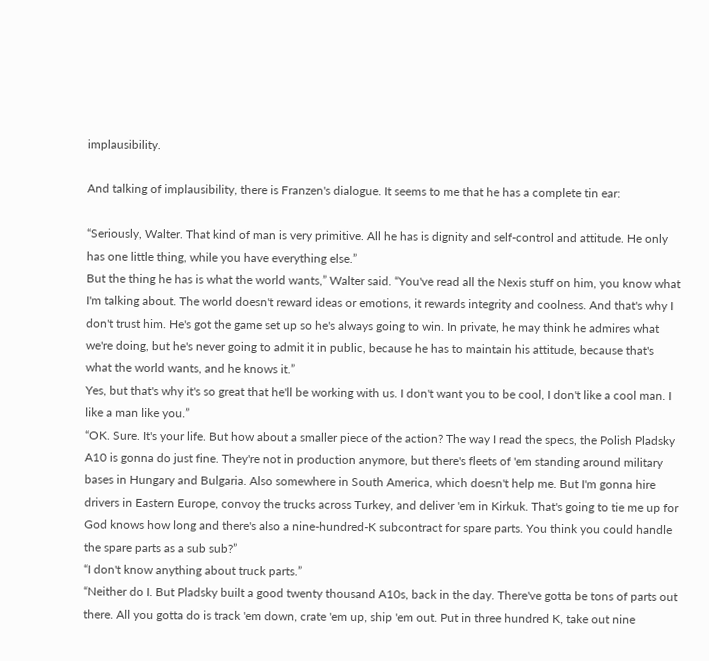implausibility.

And talking of implausibility, there is Franzen's dialogue. It seems to me that he has a complete tin ear:

“Seriously, Walter. That kind of man is very primitive. All he has is dignity and self-control and attitude. He only has one little thing, while you have everything else.”
But the thing he has is what the world wants,” Walter said. “You've read all the Nexis stuff on him, you know what I'm talking about. The world doesn't reward ideas or emotions, it rewards integrity and coolness. And that's why I don't trust him. He's got the game set up so he's always going to win. In private, he may think he admires what we're doing, but he's never going to admit it in public, because he has to maintain his attitude, because that's what the world wants, and he knows it.”
Yes, but that's why it's so great that he'll be working with us. I don't want you to be cool, I don't like a cool man. I like a man like you.”
“OK. Sure. It's your life. But how about a smaller piece of the action? The way I read the specs, the Polish Pladsky A10 is gonna do just fine. They're not in production anymore, but there's fleets of 'em standing around military bases in Hungary and Bulgaria. Also somewhere in South America, which doesn't help me. But I'm gonna hire drivers in Eastern Europe, convoy the trucks across Turkey, and deliver 'em in Kirkuk. That's going to tie me up for God knows how long and there's also a nine-hundred-K subcontract for spare parts. You think you could handle the spare parts as a sub sub?”
“I don't know anything about truck parts.”
“Neither do I. But Pladsky built a good twenty thousand A10s, back in the day. There've gotta be tons of parts out there. All you gotta do is track 'em down, crate 'em up, ship 'em out. Put in three hundred K, take out nine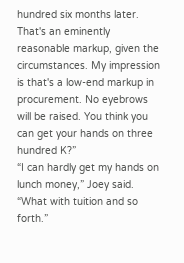hundred six months later. That's an eminently reasonable markup, given the circumstances. My impression is that's a low-end markup in procurement. No eyebrows will be raised. You think you can get your hands on three hundred K?”
“I can hardly get my hands on lunch money,” Joey said. “What with tuition and so forth.”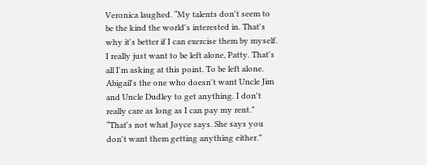Veronica laughed. “My talents don't seem to be the kind the world's interested in. That's why it's better if I can exercise them by myself. I really just want to be left alone, Patty. That's all I'm asking at this point. To be left alone. Abigail's the one who doesn't want Uncle Jim and Uncle Dudley to get anything. I don't really care as long as I can pay my rent.”
“That's not what Joyce says. She says you don't want them getting anything either.”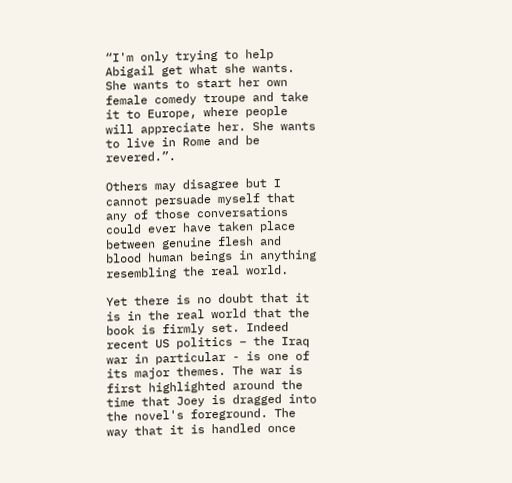“I'm only trying to help Abigail get what she wants. She wants to start her own female comedy troupe and take it to Europe, where people will appreciate her. She wants to live in Rome and be revered.”.

Others may disagree but I cannot persuade myself that any of those conversations could ever have taken place between genuine flesh and blood human beings in anything resembling the real world.

Yet there is no doubt that it is in the real world that the book is firmly set. Indeed recent US politics – the Iraq war in particular - is one of its major themes. The war is first highlighted around the time that Joey is dragged into the novel's foreground. The way that it is handled once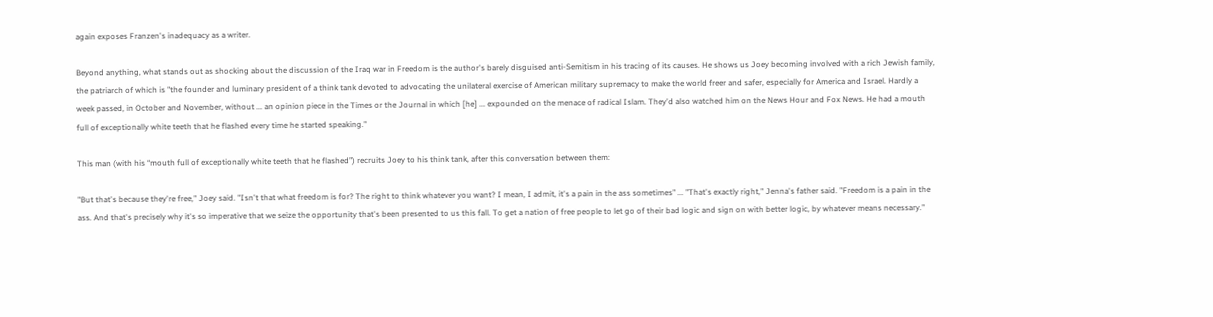again exposes Franzen's inadequacy as a writer.

Beyond anything, what stands out as shocking about the discussion of the Iraq war in Freedom is the author's barely disguised anti-Semitism in his tracing of its causes. He shows us Joey becoming involved with a rich Jewish family, the patriarch of which is "the founder and luminary president of a think tank devoted to advocating the unilateral exercise of American military supremacy to make the world freer and safer, especially for America and Israel. Hardly a week passed, in October and November, without ... an opinion piece in the Times or the Journal in which [he] ... expounded on the menace of radical Islam. They'd also watched him on the News Hour and Fox News. He had a mouth full of exceptionally white teeth that he flashed every time he started speaking."

This man (with his “mouth full of exceptionally white teeth that he flashed”) recruits Joey to his think tank, after this conversation between them:

"But that's because they're free," Joey said. "Isn't that what freedom is for? The right to think whatever you want? I mean, I admit, it's a pain in the ass sometimes" ... "That's exactly right," Jenna's father said. "Freedom is a pain in the ass. And that's precisely why it's so imperative that we seize the opportunity that's been presented to us this fall. To get a nation of free people to let go of their bad logic and sign on with better logic, by whatever means necessary."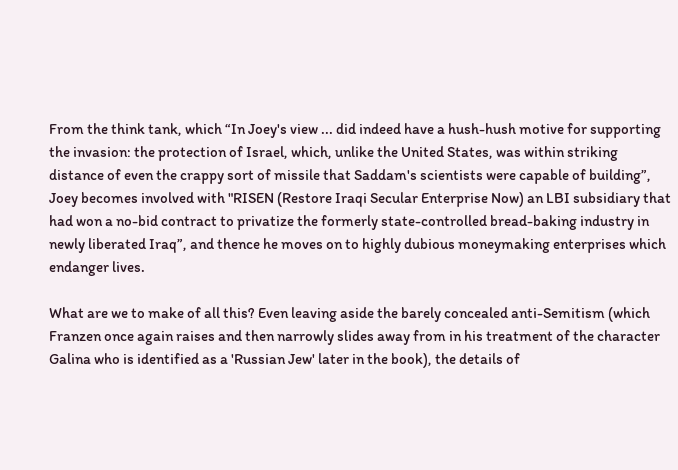From the think tank, which “In Joey's view ... did indeed have a hush-hush motive for supporting the invasion: the protection of Israel, which, unlike the United States, was within striking distance of even the crappy sort of missile that Saddam's scientists were capable of building”, Joey becomes involved with "RISEN (Restore Iraqi Secular Enterprise Now) an LBI subsidiary that had won a no-bid contract to privatize the formerly state-controlled bread-baking industry in newly liberated Iraq”, and thence he moves on to highly dubious moneymaking enterprises which endanger lives.

What are we to make of all this? Even leaving aside the barely concealed anti-Semitism (which Franzen once again raises and then narrowly slides away from in his treatment of the character Galina who is identified as a 'Russian Jew' later in the book), the details of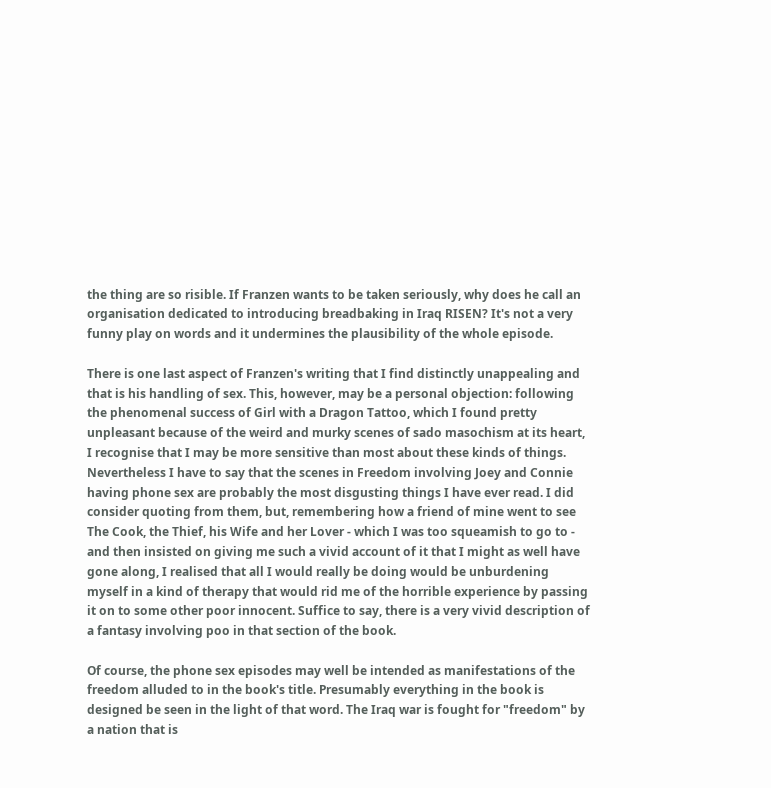the thing are so risible. If Franzen wants to be taken seriously, why does he call an organisation dedicated to introducing breadbaking in Iraq RISEN? It's not a very funny play on words and it undermines the plausibility of the whole episode.

There is one last aspect of Franzen's writing that I find distinctly unappealing and that is his handling of sex. This, however, may be a personal objection: following the phenomenal success of Girl with a Dragon Tattoo, which I found pretty unpleasant because of the weird and murky scenes of sado masochism at its heart, I recognise that I may be more sensitive than most about these kinds of things. Nevertheless I have to say that the scenes in Freedom involving Joey and Connie having phone sex are probably the most disgusting things I have ever read. I did consider quoting from them, but, remembering how a friend of mine went to see The Cook, the Thief, his Wife and her Lover - which I was too squeamish to go to - and then insisted on giving me such a vivid account of it that I might as well have gone along, I realised that all I would really be doing would be unburdening myself in a kind of therapy that would rid me of the horrible experience by passing it on to some other poor innocent. Suffice to say, there is a very vivid description of a fantasy involving poo in that section of the book.

Of course, the phone sex episodes may well be intended as manifestations of the freedom alluded to in the book's title. Presumably everything in the book is designed be seen in the light of that word. The Iraq war is fought for "freedom" by a nation that is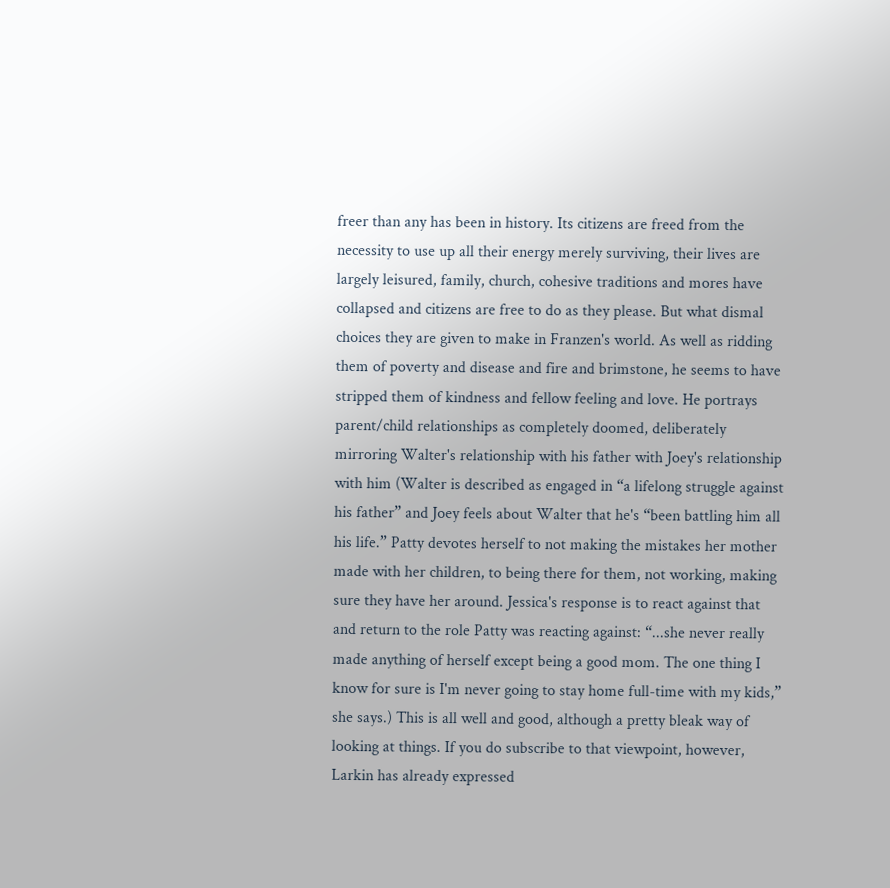freer than any has been in history. Its citizens are freed from the necessity to use up all their energy merely surviving, their lives are largely leisured, family, church, cohesive traditions and mores have collapsed and citizens are free to do as they please. But what dismal choices they are given to make in Franzen's world. As well as ridding them of poverty and disease and fire and brimstone, he seems to have stripped them of kindness and fellow feeling and love. He portrays parent/child relationships as completely doomed, deliberately mirroring Walter's relationship with his father with Joey's relationship with him (Walter is described as engaged in “a lifelong struggle against his father” and Joey feels about Walter that he's “been battling him all his life.” Patty devotes herself to not making the mistakes her mother made with her children, to being there for them, not working, making sure they have her around. Jessica's response is to react against that and return to the role Patty was reacting against: “...she never really made anything of herself except being a good mom. The one thing I know for sure is I'm never going to stay home full-time with my kids,” she says.) This is all well and good, although a pretty bleak way of looking at things. If you do subscribe to that viewpoint, however, Larkin has already expressed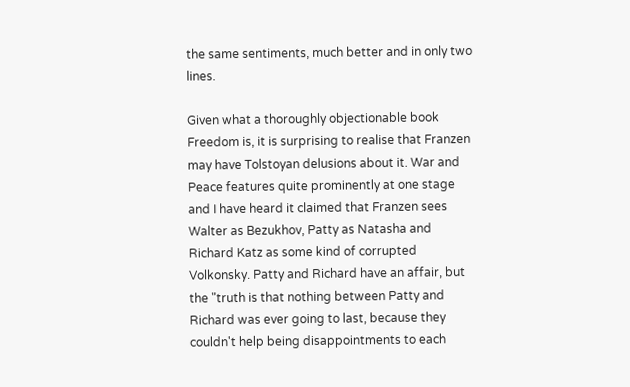the same sentiments, much better and in only two lines.

Given what a thoroughly objectionable book Freedom is, it is surprising to realise that Franzen may have Tolstoyan delusions about it. War and Peace features quite prominently at one stage and I have heard it claimed that Franzen sees Walter as Bezukhov, Patty as Natasha and Richard Katz as some kind of corrupted Volkonsky. Patty and Richard have an affair, but the "truth is that nothing between Patty and Richard was ever going to last, because they couldn't help being disappointments to each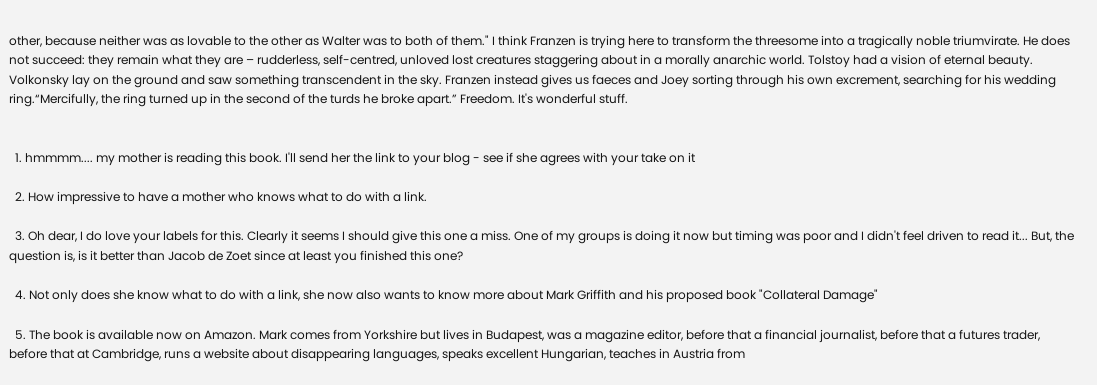other, because neither was as lovable to the other as Walter was to both of them." I think Franzen is trying here to transform the threesome into a tragically noble triumvirate. He does not succeed: they remain what they are – rudderless, self-centred, unloved lost creatures staggering about in a morally anarchic world. Tolstoy had a vision of eternal beauty. Volkonsky lay on the ground and saw something transcendent in the sky. Franzen instead gives us faeces and Joey sorting through his own excrement, searching for his wedding ring.“Mercifully, the ring turned up in the second of the turds he broke apart.” Freedom. It's wonderful stuff.


  1. hmmmm.... my mother is reading this book. I'll send her the link to your blog - see if she agrees with your take on it

  2. How impressive to have a mother who knows what to do with a link.

  3. Oh dear, I do love your labels for this. Clearly it seems I should give this one a miss. One of my groups is doing it now but timing was poor and I didn't feel driven to read it... But, the question is, is it better than Jacob de Zoet since at least you finished this one?

  4. Not only does she know what to do with a link, she now also wants to know more about Mark Griffith and his proposed book "Collateral Damage"

  5. The book is available now on Amazon. Mark comes from Yorkshire but lives in Budapest, was a magazine editor, before that a financial journalist, before that a futures trader, before that at Cambridge, runs a website about disappearing languages, speaks excellent Hungarian, teaches in Austria from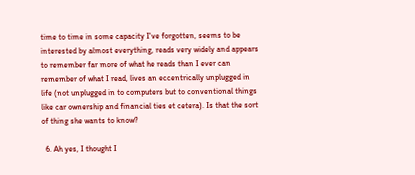time to time in some capacity I've forgotten, seems to be interested by almost everything, reads very widely and appears to remember far more of what he reads than I ever can remember of what I read, lives an eccentrically unplugged in life (not unplugged in to computers but to conventional things like car ownership and financial ties et cetera). Is that the sort of thing she wants to know?

  6. Ah yes, I thought I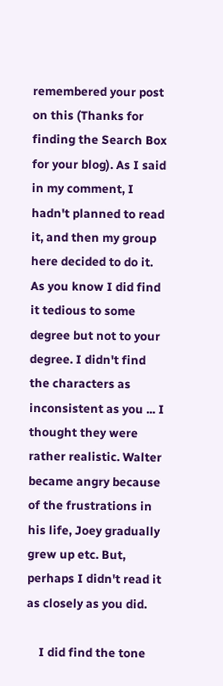remembered your post on this (Thanks for finding the Search Box for your blog). As I said in my comment, I hadn't planned to read it, and then my group here decided to do it. As you know I did find it tedious to some degree but not to your degree. I didn't find the characters as inconsistent as you ... I thought they were rather realistic. Walter became angry because of the frustrations in his life, Joey gradually grew up etc. But, perhaps I didn't read it as closely as you did.

    I did find the tone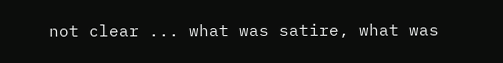not clear ... what was satire, what was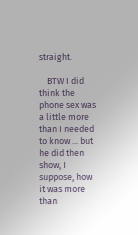straight.

    BTW I did think the phone sex was a little more than I needed to know ... but he did then show, I suppose, how it was more than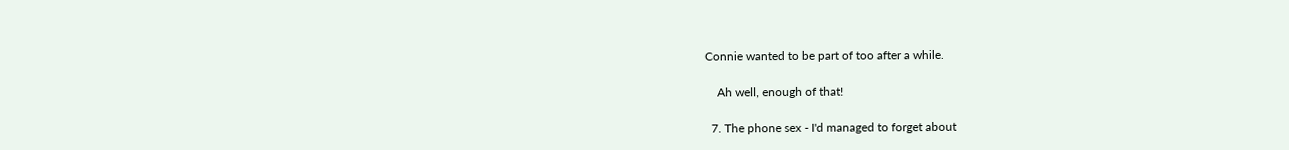Connie wanted to be part of too after a while.

    Ah well, enough of that!

  7. The phone sex - I'd managed to forget about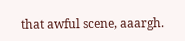that awful scene, aaargh.